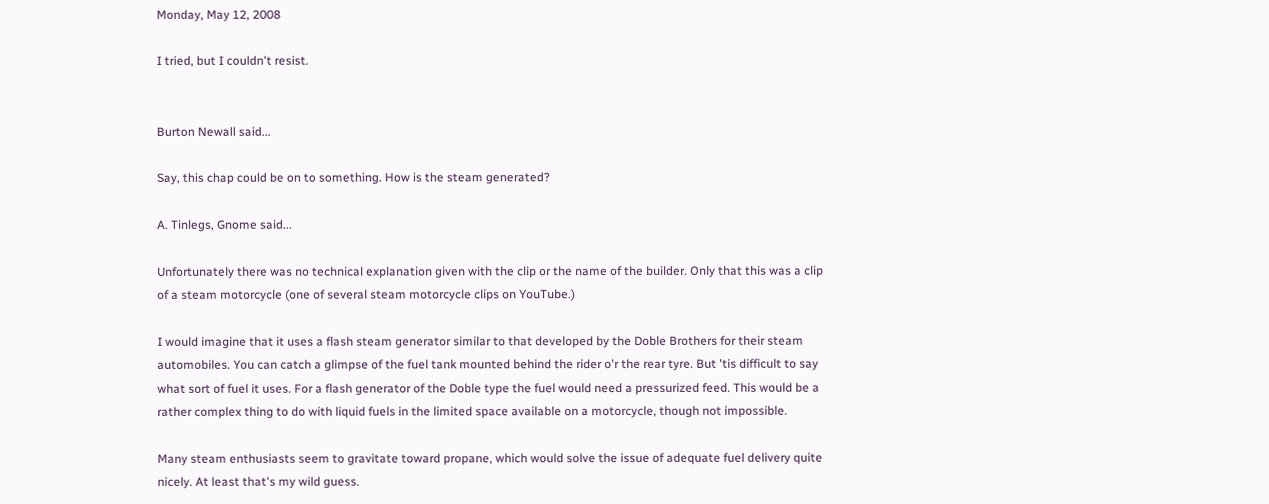Monday, May 12, 2008

I tried, but I couldn't resist.


Burton Newall said...

Say, this chap could be on to something. How is the steam generated?

A. Tinlegs, Gnome said...

Unfortunately there was no technical explanation given with the clip or the name of the builder. Only that this was a clip of a steam motorcycle (one of several steam motorcycle clips on YouTube.)

I would imagine that it uses a flash steam generator similar to that developed by the Doble Brothers for their steam automobiles. You can catch a glimpse of the fuel tank mounted behind the rider o'r the rear tyre. But 'tis difficult to say what sort of fuel it uses. For a flash generator of the Doble type the fuel would need a pressurized feed. This would be a rather complex thing to do with liquid fuels in the limited space available on a motorcycle, though not impossible.

Many steam enthusiasts seem to gravitate toward propane, which would solve the issue of adequate fuel delivery quite nicely. At least that's my wild guess.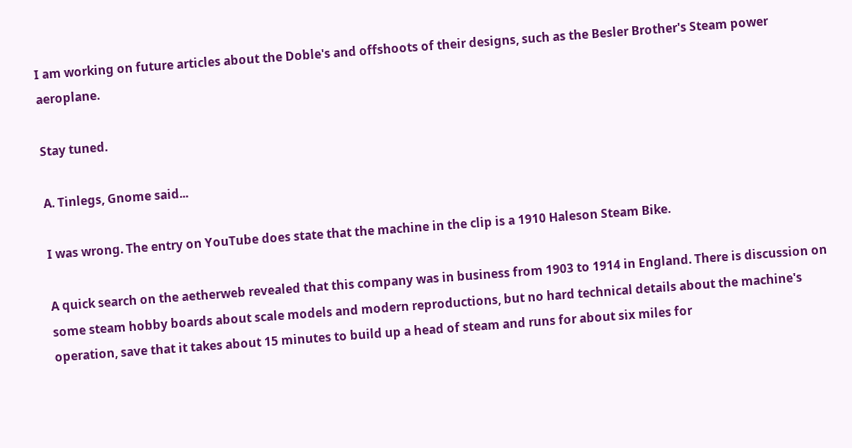I am working on future articles about the Doble's and offshoots of their designs, such as the Besler Brother's Steam power aeroplane.

Stay tuned.

A. Tinlegs, Gnome said...

I was wrong. The entry on YouTube does state that the machine in the clip is a 1910 Haleson Steam Bike.

A quick search on the aetherweb revealed that this company was in business from 1903 to 1914 in England. There is discussion on some steam hobby boards about scale models and modern reproductions, but no hard technical details about the machine's operation, save that it takes about 15 minutes to build up a head of steam and runs for about six miles for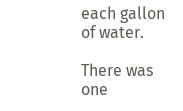each gallon of water.

There was one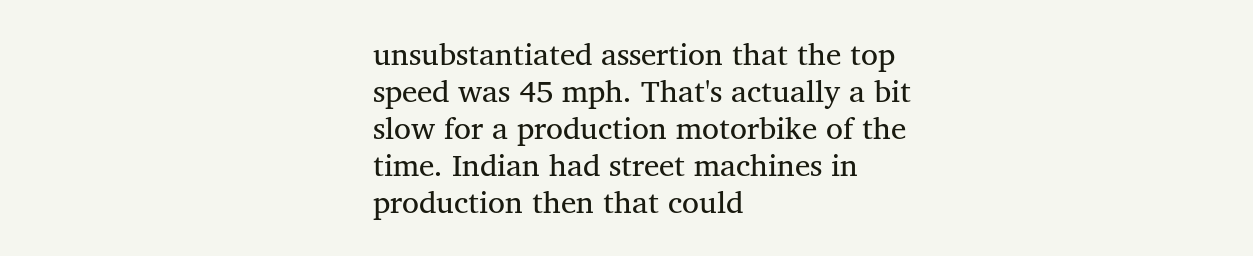unsubstantiated assertion that the top speed was 45 mph. That's actually a bit slow for a production motorbike of the time. Indian had street machines in production then that could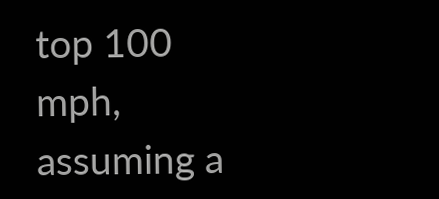top 100 mph, assuming a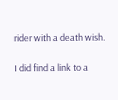rider with a death wish.

I did find a link to a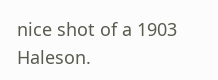nice shot of a 1903 Haleson.